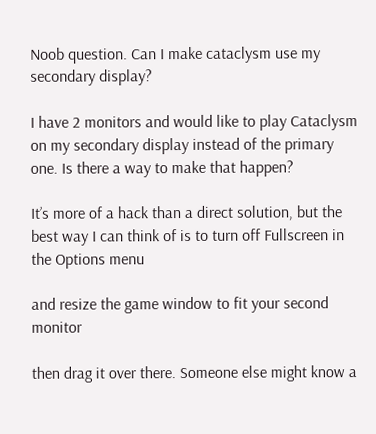Noob question. Can I make cataclysm use my secondary display?

I have 2 monitors and would like to play Cataclysm on my secondary display instead of the primary one. Is there a way to make that happen?

It’s more of a hack than a direct solution, but the best way I can think of is to turn off Fullscreen in the Options menu

and resize the game window to fit your second monitor

then drag it over there. Someone else might know a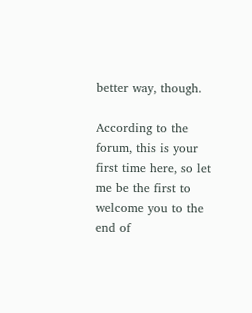better way, though.

According to the forum, this is your first time here, so let me be the first to welcome you to the end of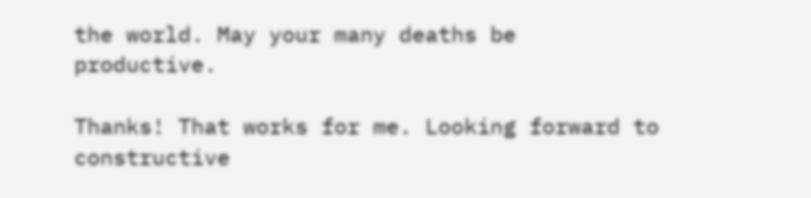the world. May your many deaths be productive.

Thanks! That works for me. Looking forward to constructive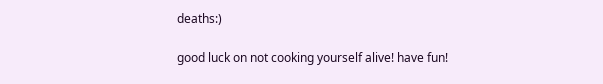deaths:)

good luck on not cooking yourself alive! have fun!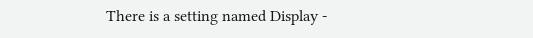There is a setting named Display -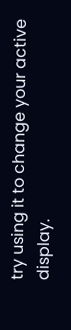try using it to change your active display.